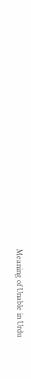Meaning of Unable in Urdu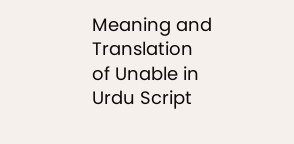Meaning and Translation of Unable in Urdu Script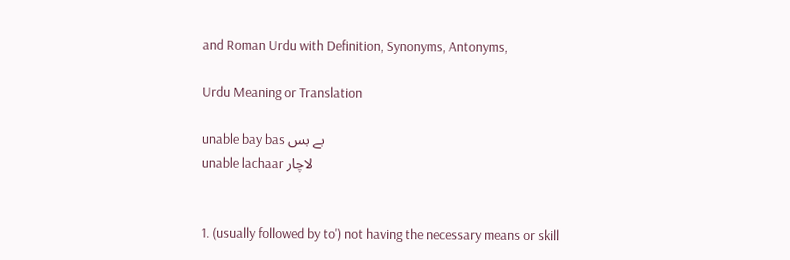and Roman Urdu with Definition, Synonyms, Antonyms,

Urdu Meaning or Translation

unable bay bas بے بس
unable lachaar لاچار


1. (usually followed by to') not having the necessary means or skill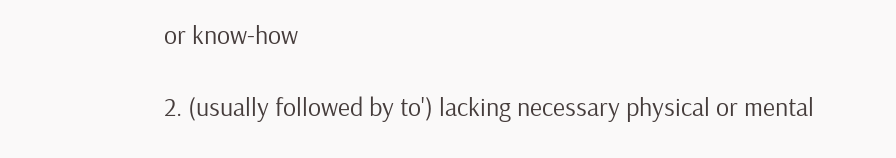or know-how

2. (usually followed by to') lacking necessary physical or mental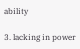ability

3. lacking in power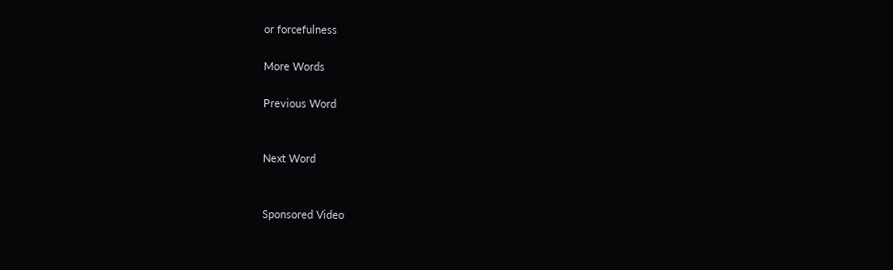or forcefulness

More Words

Previous Word


Next Word


Sponsored Video